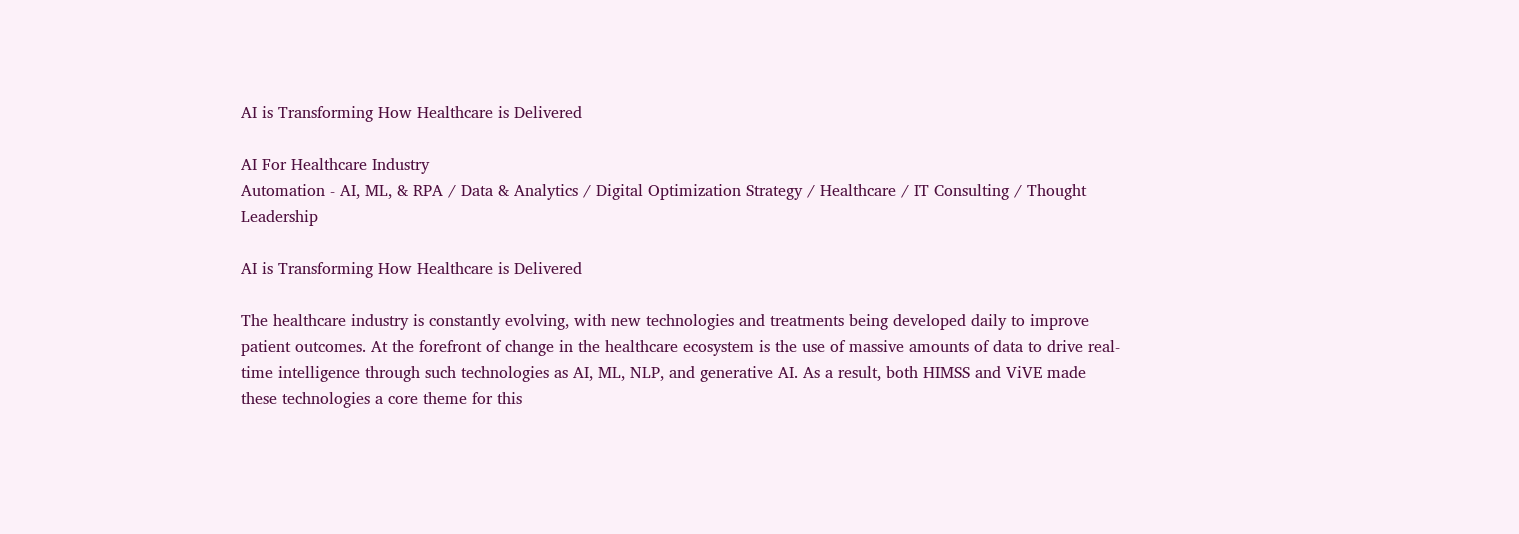AI is Transforming How Healthcare is Delivered

AI For Healthcare Industry
Automation - AI, ML, & RPA / Data & Analytics / Digital Optimization Strategy / Healthcare / IT Consulting / Thought Leadership

AI is Transforming How Healthcare is Delivered

The healthcare industry is constantly evolving, with new technologies and treatments being developed daily to improve patient outcomes. At the forefront of change in the healthcare ecosystem is the use of massive amounts of data to drive real-time intelligence through such technologies as AI, ML, NLP, and generative AI. As a result, both HIMSS and ViVE made these technologies a core theme for this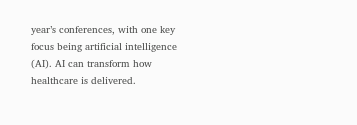year’s conferences, with one key focus being artificial intelligence (AI). AI can transform how healthcare is delivered.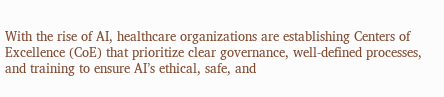With the rise of AI, healthcare organizations are establishing Centers of Excellence (CoE) that prioritize clear governance, well-defined processes, and training to ensure AI’s ethical, safe, and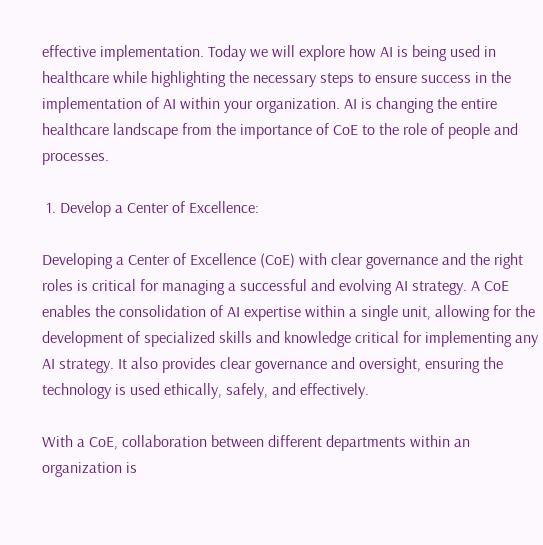effective implementation. Today we will explore how AI is being used in healthcare while highlighting the necessary steps to ensure success in the implementation of AI within your organization. AI is changing the entire healthcare landscape from the importance of CoE to the role of people and processes.

 1. Develop a Center of Excellence:

Developing a Center of Excellence (CoE) with clear governance and the right roles is critical for managing a successful and evolving AI strategy. A CoE enables the consolidation of AI expertise within a single unit, allowing for the development of specialized skills and knowledge critical for implementing any AI strategy. It also provides clear governance and oversight, ensuring the technology is used ethically, safely, and effectively.

With a CoE, collaboration between different departments within an organization is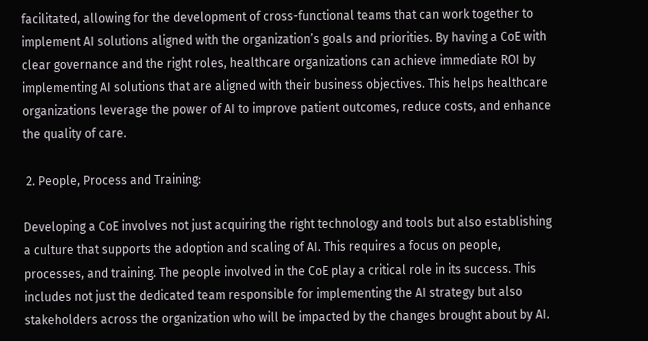facilitated, allowing for the development of cross-functional teams that can work together to implement AI solutions aligned with the organization’s goals and priorities. By having a CoE with clear governance and the right roles, healthcare organizations can achieve immediate ROI by implementing AI solutions that are aligned with their business objectives. This helps healthcare organizations leverage the power of AI to improve patient outcomes, reduce costs, and enhance the quality of care.

 2. People, Process and Training:

Developing a CoE involves not just acquiring the right technology and tools but also establishing a culture that supports the adoption and scaling of AI. This requires a focus on people, processes, and training. The people involved in the CoE play a critical role in its success. This includes not just the dedicated team responsible for implementing the AI strategy but also stakeholders across the organization who will be impacted by the changes brought about by AI.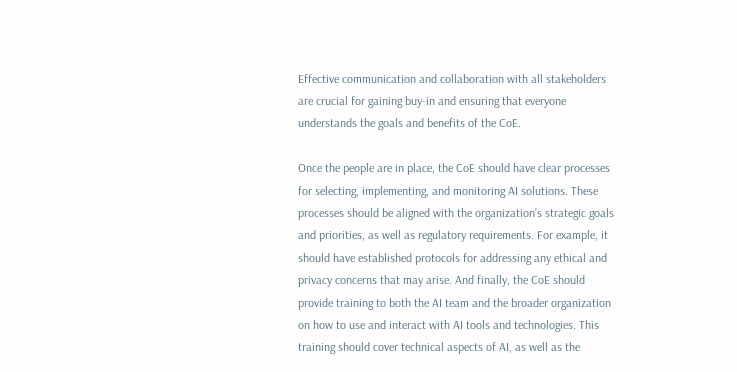Effective communication and collaboration with all stakeholders are crucial for gaining buy-in and ensuring that everyone understands the goals and benefits of the CoE.

Once the people are in place, the CoE should have clear processes for selecting, implementing, and monitoring AI solutions. These processes should be aligned with the organization’s strategic goals and priorities, as well as regulatory requirements. For example, it should have established protocols for addressing any ethical and privacy concerns that may arise. And finally, the CoE should provide training to both the AI team and the broader organization on how to use and interact with AI tools and technologies. This training should cover technical aspects of AI, as well as the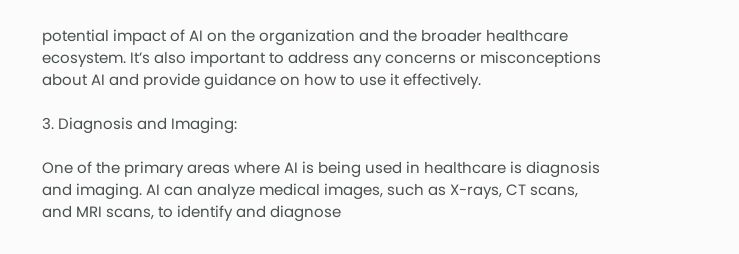potential impact of AI on the organization and the broader healthcare ecosystem. It’s also important to address any concerns or misconceptions about AI and provide guidance on how to use it effectively.

3. Diagnosis and Imaging:

One of the primary areas where AI is being used in healthcare is diagnosis and imaging. AI can analyze medical images, such as X-rays, CT scans, and MRI scans, to identify and diagnose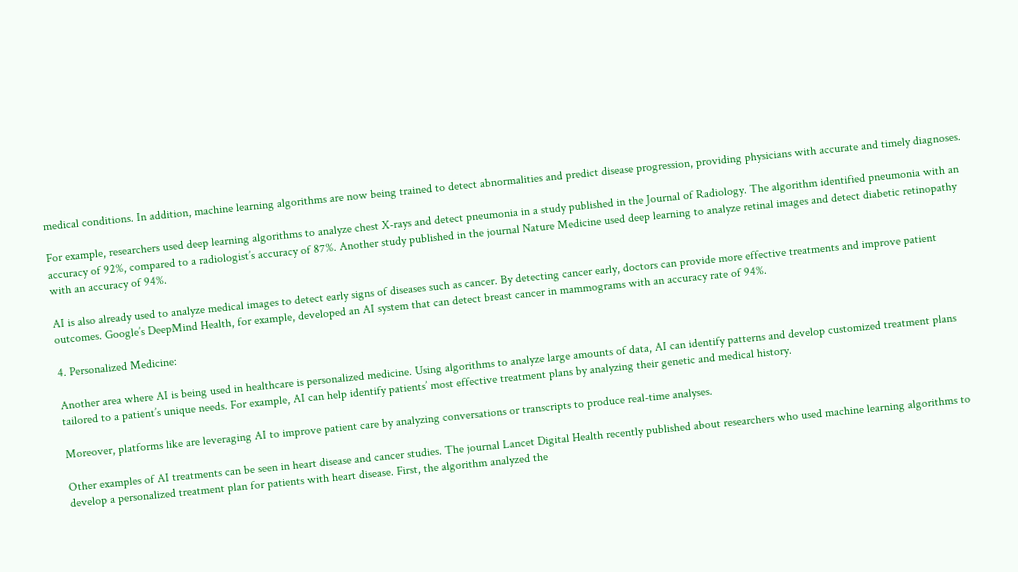medical conditions. In addition, machine learning algorithms are now being trained to detect abnormalities and predict disease progression, providing physicians with accurate and timely diagnoses.

For example, researchers used deep learning algorithms to analyze chest X-rays and detect pneumonia in a study published in the Journal of Radiology. The algorithm identified pneumonia with an accuracy of 92%, compared to a radiologist’s accuracy of 87%. Another study published in the journal Nature Medicine used deep learning to analyze retinal images and detect diabetic retinopathy with an accuracy of 94%.

AI is also already used to analyze medical images to detect early signs of diseases such as cancer. By detecting cancer early, doctors can provide more effective treatments and improve patient outcomes. Google’s DeepMind Health, for example, developed an AI system that can detect breast cancer in mammograms with an accuracy rate of 94%.

4. Personalized Medicine:

Another area where AI is being used in healthcare is personalized medicine. Using algorithms to analyze large amounts of data, AI can identify patterns and develop customized treatment plans tailored to a patient’s unique needs. For example, AI can help identify patients’ most effective treatment plans by analyzing their genetic and medical history.

Moreover, platforms like are leveraging AI to improve patient care by analyzing conversations or transcripts to produce real-time analyses.

Other examples of AI treatments can be seen in heart disease and cancer studies. The journal Lancet Digital Health recently published about researchers who used machine learning algorithms to develop a personalized treatment plan for patients with heart disease. First, the algorithm analyzed the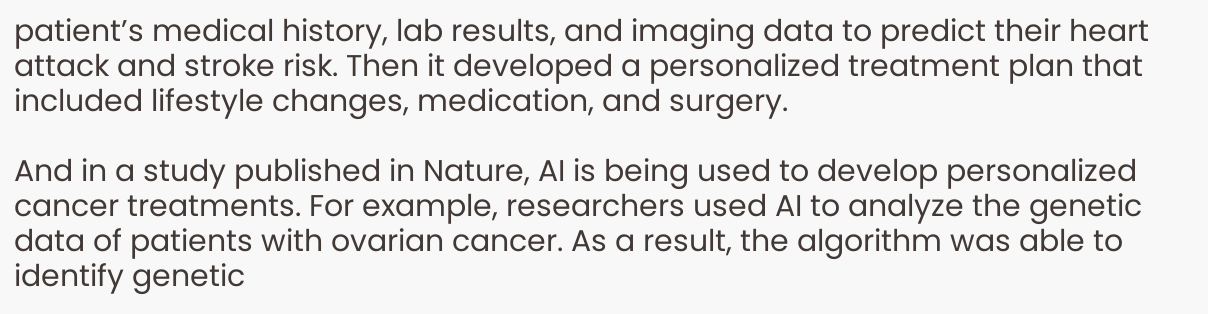patient’s medical history, lab results, and imaging data to predict their heart attack and stroke risk. Then it developed a personalized treatment plan that included lifestyle changes, medication, and surgery.

And in a study published in Nature, AI is being used to develop personalized cancer treatments. For example, researchers used AI to analyze the genetic data of patients with ovarian cancer. As a result, the algorithm was able to identify genetic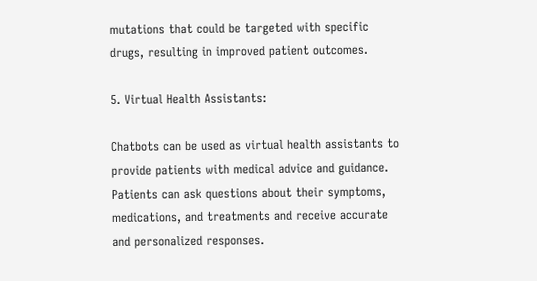mutations that could be targeted with specific drugs, resulting in improved patient outcomes.

5. Virtual Health Assistants:

Chatbots can be used as virtual health assistants to provide patients with medical advice and guidance. Patients can ask questions about their symptoms, medications, and treatments and receive accurate and personalized responses.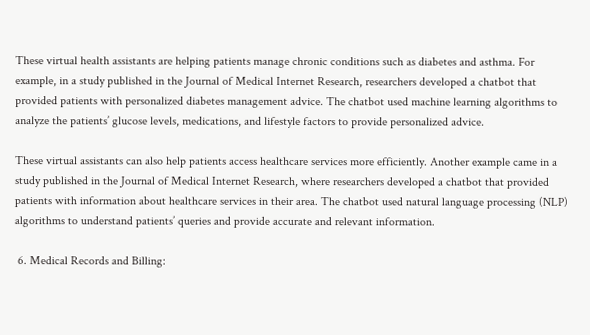These virtual health assistants are helping patients manage chronic conditions such as diabetes and asthma. For example, in a study published in the Journal of Medical Internet Research, researchers developed a chatbot that provided patients with personalized diabetes management advice. The chatbot used machine learning algorithms to analyze the patients’ glucose levels, medications, and lifestyle factors to provide personalized advice.

These virtual assistants can also help patients access healthcare services more efficiently. Another example came in a study published in the Journal of Medical Internet Research, where researchers developed a chatbot that provided patients with information about healthcare services in their area. The chatbot used natural language processing (NLP) algorithms to understand patients’ queries and provide accurate and relevant information.

 6. Medical Records and Billing: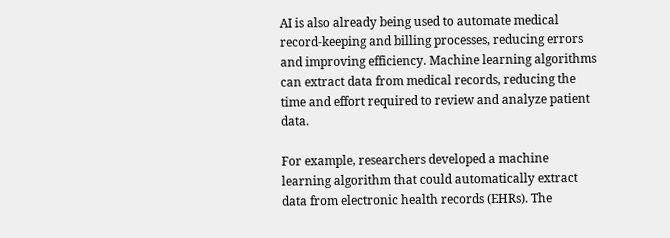AI is also already being used to automate medical record-keeping and billing processes, reducing errors and improving efficiency. Machine learning algorithms can extract data from medical records, reducing the time and effort required to review and analyze patient data.

For example, researchers developed a machine learning algorithm that could automatically extract data from electronic health records (EHRs). The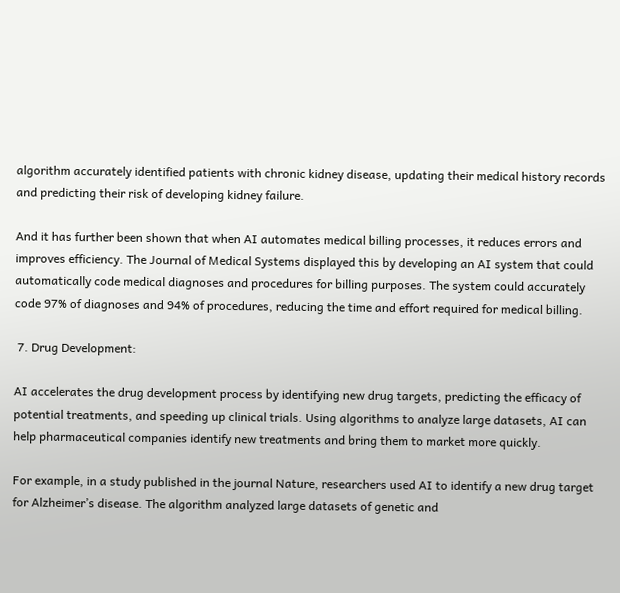algorithm accurately identified patients with chronic kidney disease, updating their medical history records and predicting their risk of developing kidney failure.

And it has further been shown that when AI automates medical billing processes, it reduces errors and improves efficiency. The Journal of Medical Systems displayed this by developing an AI system that could automatically code medical diagnoses and procedures for billing purposes. The system could accurately code 97% of diagnoses and 94% of procedures, reducing the time and effort required for medical billing.

 7. Drug Development:

AI accelerates the drug development process by identifying new drug targets, predicting the efficacy of potential treatments, and speeding up clinical trials. Using algorithms to analyze large datasets, AI can help pharmaceutical companies identify new treatments and bring them to market more quickly.

For example, in a study published in the journal Nature, researchers used AI to identify a new drug target for Alzheimer’s disease. The algorithm analyzed large datasets of genetic and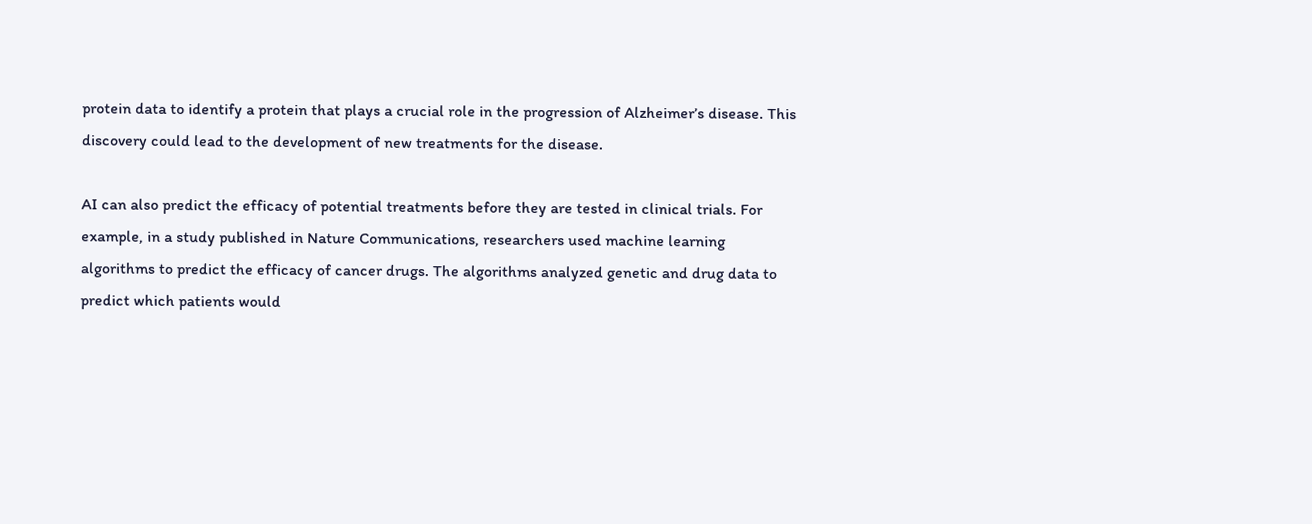protein data to identify a protein that plays a crucial role in the progression of Alzheimer’s disease. This discovery could lead to the development of new treatments for the disease.

AI can also predict the efficacy of potential treatments before they are tested in clinical trials. For example, in a study published in Nature Communications, researchers used machine learning algorithms to predict the efficacy of cancer drugs. The algorithms analyzed genetic and drug data to predict which patients would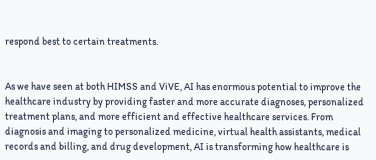respond best to certain treatments.


As we have seen at both HIMSS and ViVE, AI has enormous potential to improve the healthcare industry by providing faster and more accurate diagnoses, personalized treatment plans, and more efficient and effective healthcare services. From diagnosis and imaging to personalized medicine, virtual health assistants, medical records and billing, and drug development, AI is transforming how healthcare is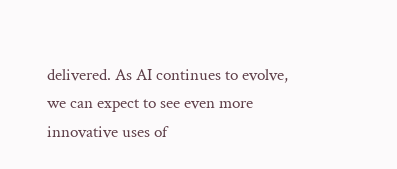delivered. As AI continues to evolve, we can expect to see even more innovative uses of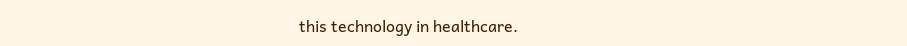this technology in healthcare.